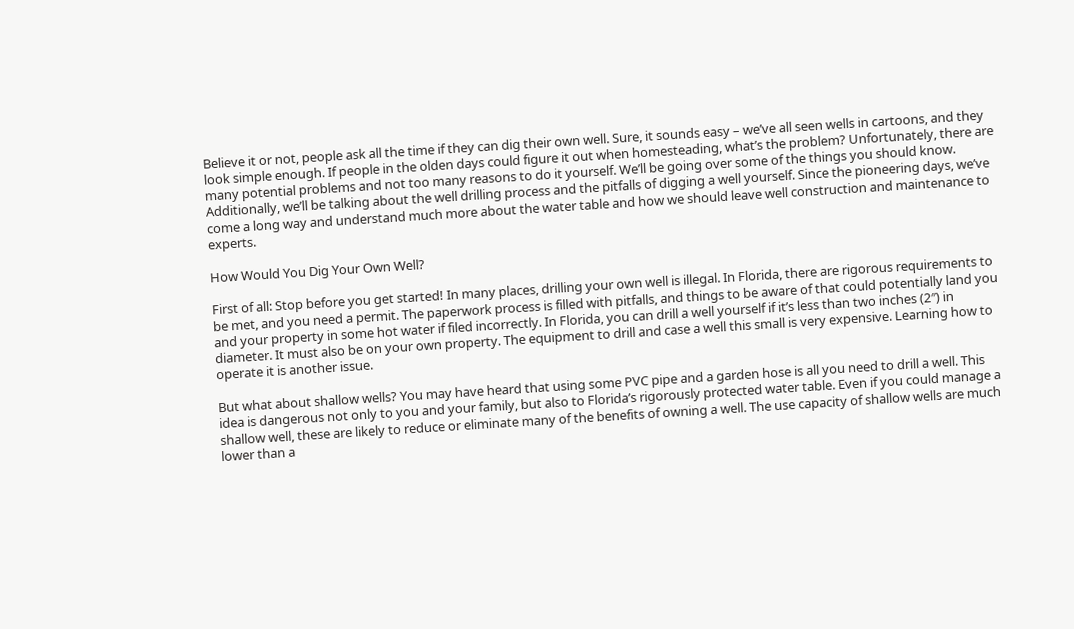Believe it or not, people ask all the time if they can dig their own well. Sure, it sounds easy – we’ve all seen wells in cartoons, and they look simple enough. If people in the olden days could figure it out when homesteading, what’s the problem? Unfortunately, there are many potential problems and not too many reasons to do it yourself. We’ll be going over some of the things you should know. Additionally, we’ll be talking about the well drilling process and the pitfalls of digging a well yourself. Since the pioneering days, we’ve come a long way and understand much more about the water table and how we should leave well construction and maintenance to experts.

How Would You Dig Your Own Well?

First of all: Stop before you get started! In many places, drilling your own well is illegal. In Florida, there are rigorous requirements to be met, and you need a permit. The paperwork process is filled with pitfalls, and things to be aware of that could potentially land you and your property in some hot water if filed incorrectly. In Florida, you can drill a well yourself if it’s less than two inches (2″) in diameter. It must also be on your own property. The equipment to drill and case a well this small is very expensive. Learning how to operate it is another issue.

But what about shallow wells? You may have heard that using some PVC pipe and a garden hose is all you need to drill a well. This idea is dangerous not only to you and your family, but also to Florida’s rigorously protected water table. Even if you could manage a shallow well, these are likely to reduce or eliminate many of the benefits of owning a well. The use capacity of shallow wells are much lower than a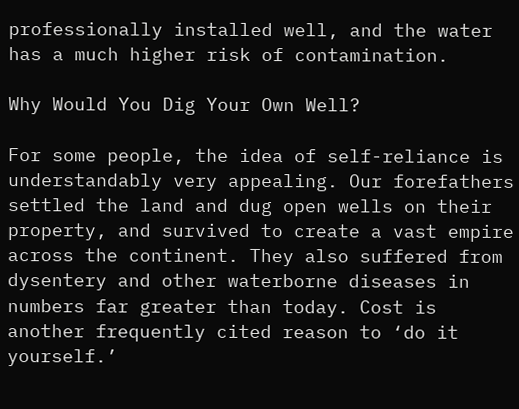professionally installed well, and the water has a much higher risk of contamination.

Why Would You Dig Your Own Well?

For some people, the idea of self-reliance is understandably very appealing. Our forefathers settled the land and dug open wells on their property, and survived to create a vast empire across the continent. They also suffered from dysentery and other waterborne diseases in numbers far greater than today. Cost is another frequently cited reason to ‘do it yourself.’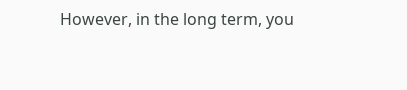However, in the long term, you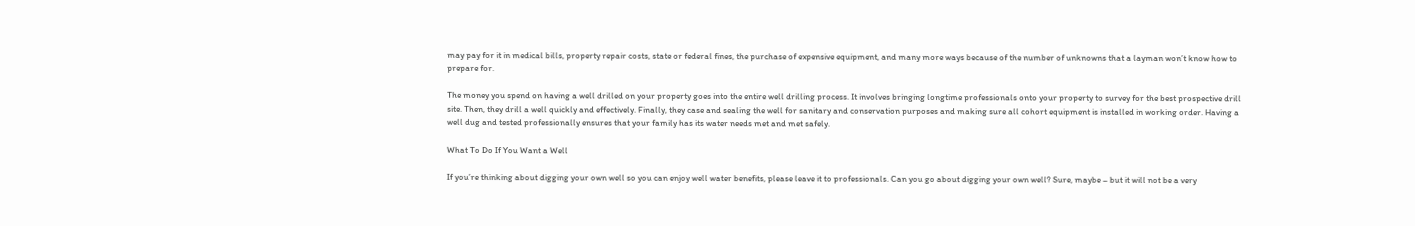may pay for it in medical bills, property repair costs, state or federal fines, the purchase of expensive equipment, and many more ways because of the number of unknowns that a layman won’t know how to prepare for.

The money you spend on having a well drilled on your property goes into the entire well drilling process. It involves bringing longtime professionals onto your property to survey for the best prospective drill site. Then, they drill a well quickly and effectively. Finally, they case and sealing the well for sanitary and conservation purposes and making sure all cohort equipment is installed in working order. Having a well dug and tested professionally ensures that your family has its water needs met and met safely.

What To Do If You Want a Well

If you’re thinking about digging your own well so you can enjoy well water benefits, please leave it to professionals. Can you go about digging your own well? Sure, maybe – but it will not be a very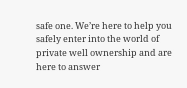safe one. We’re here to help you safely enter into the world of private well ownership and are here to answer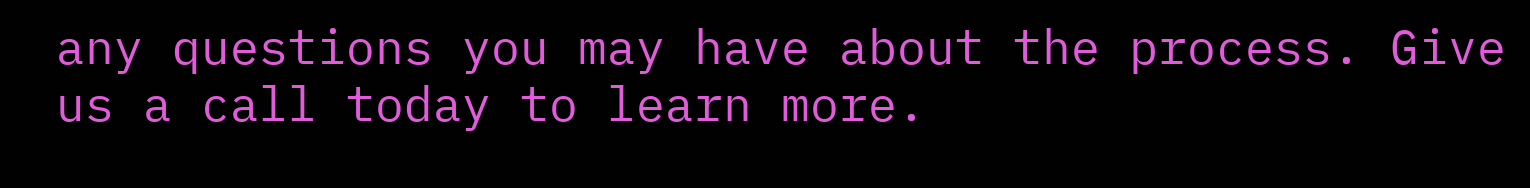any questions you may have about the process. Give us a call today to learn more.